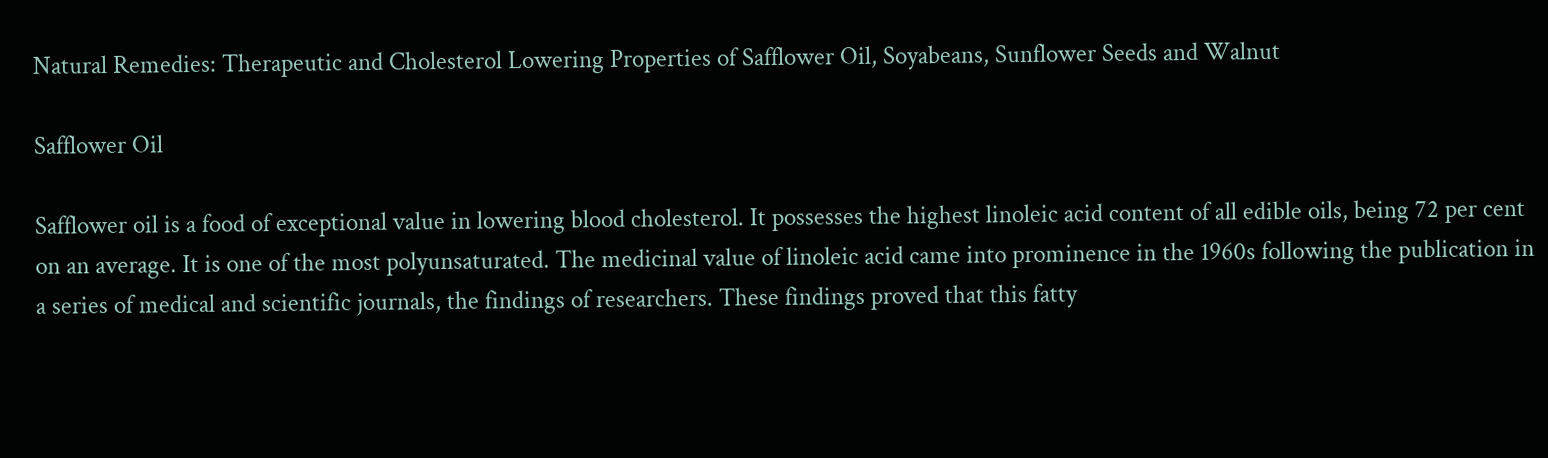Natural Remedies: Therapeutic and Cholesterol Lowering Properties of Safflower Oil, Soyabeans, Sunflower Seeds and Walnut

Safflower Oil

Safflower oil is a food of exceptional value in lowering blood cholesterol. It possesses the highest linoleic acid content of all edible oils, being 72 per cent on an average. It is one of the most polyunsaturated. The medicinal value of linoleic acid came into prominence in the 1960s following the publication in a series of medical and scientific journals, the findings of researchers. These findings proved that this fatty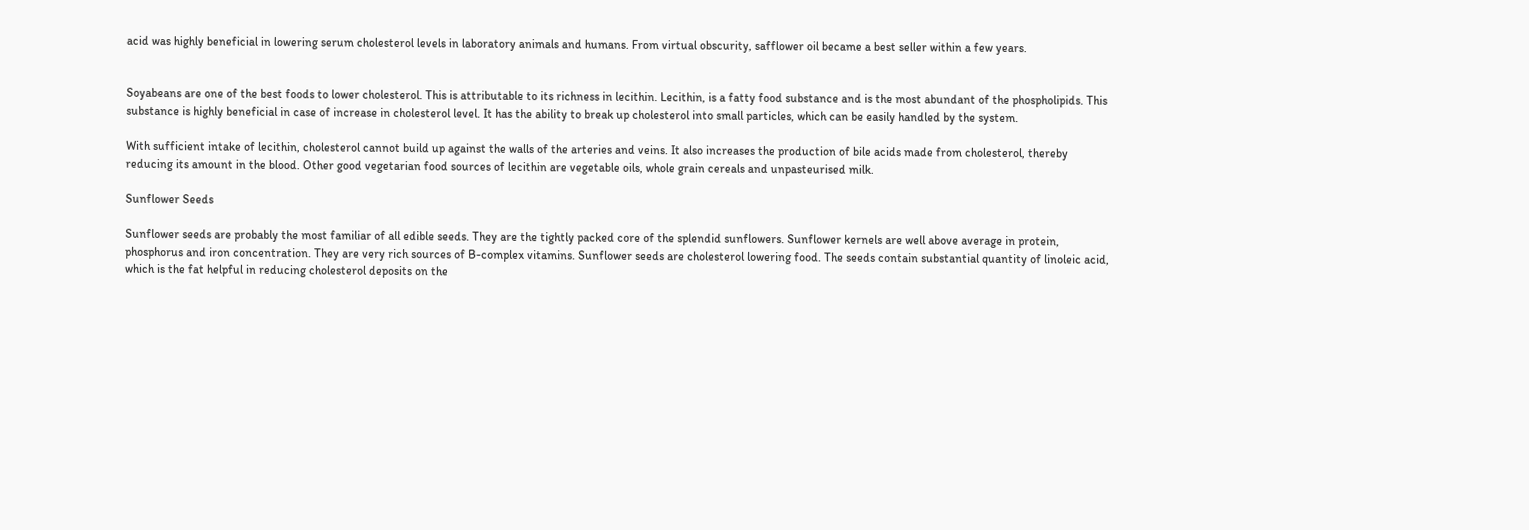acid was highly beneficial in lowering serum cholesterol levels in laboratory animals and humans. From virtual obscurity, safflower oil became a best seller within a few years.


Soyabeans are one of the best foods to lower cholesterol. This is attributable to its richness in lecithin. Lecithin, is a fatty food substance and is the most abundant of the phospholipids. This substance is highly beneficial in case of increase in cholesterol level. It has the ability to break up cholesterol into small particles, which can be easily handled by the system.

With sufficient intake of lecithin, cholesterol cannot build up against the walls of the arteries and veins. It also increases the production of bile acids made from cholesterol, thereby reducing its amount in the blood. Other good vegetarian food sources of lecithin are vegetable oils, whole grain cereals and unpasteurised milk.

Sunflower Seeds

Sunflower seeds are probably the most familiar of all edible seeds. They are the tightly packed core of the splendid sunflowers. Sunflower kernels are well above average in protein, phosphorus and iron concentration. They are very rich sources of B-complex vitamins. Sunflower seeds are cholesterol lowering food. The seeds contain substantial quantity of linoleic acid, which is the fat helpful in reducing cholesterol deposits on the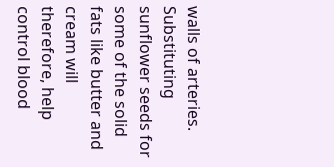walls of arteries. Substituting sunflower seeds for some of the solid fats like butter and cream will therefore, help control blood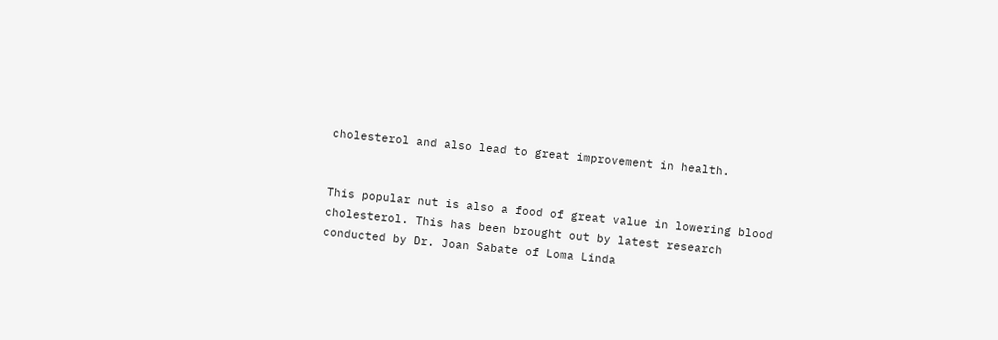cholesterol and also lead to great improvement in health.


This popular nut is also a food of great value in lowering blood cholesterol. This has been brought out by latest research conducted by Dr. Joan Sabate of Loma Linda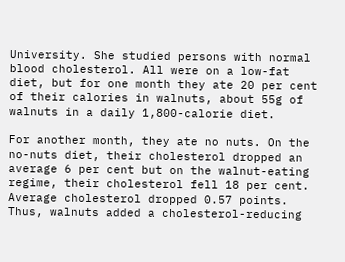University. She studied persons with normal blood cholesterol. All were on a low-fat diet, but for one month they ate 20 per cent of their calories in walnuts, about 55g of walnuts in a daily 1,800-calorie diet.

For another month, they ate no nuts. On the no-nuts diet, their cholesterol dropped an average 6 per cent but on the walnut-eating regime, their cholesterol fell 18 per cent. Average cholesterol dropped 0.57 points. Thus, walnuts added a cholesterol-reducing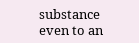substance even to an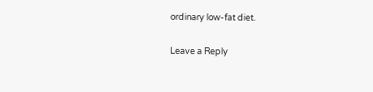ordinary low-fat diet.

Leave a Reply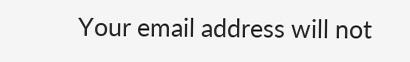Your email address will not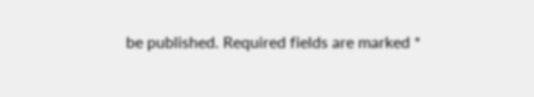be published. Required fields are marked *